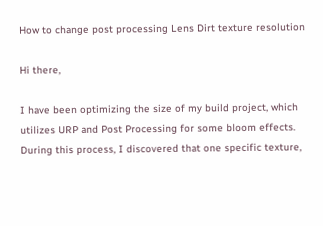How to change post processing Lens Dirt texture resolution

Hi there,

I have been optimizing the size of my build project, which utilizes URP and Post Processing for some bloom effects. During this process, I discovered that one specific texture,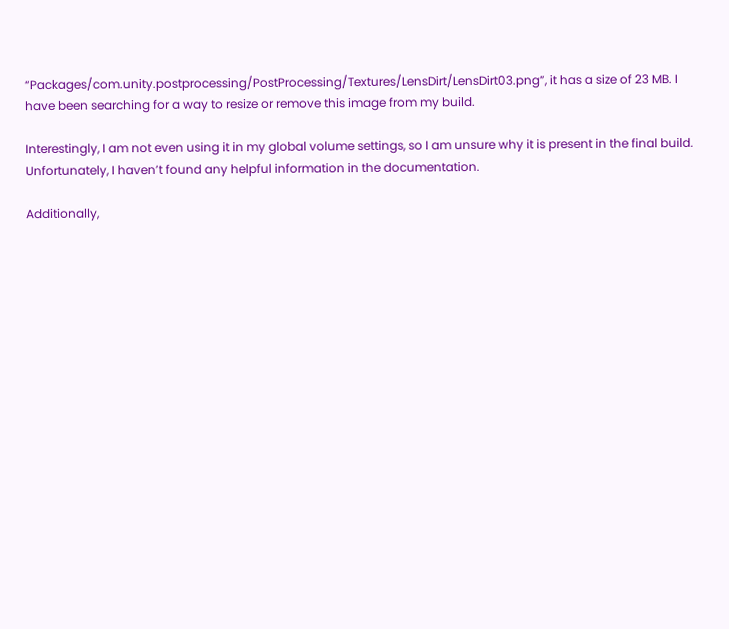“Packages/com.unity.postprocessing/PostProcessing/Textures/LensDirt/LensDirt03.png”, it has a size of 23 MB. I have been searching for a way to resize or remove this image from my build.

Interestingly, I am not even using it in my global volume settings, so I am unsure why it is present in the final build. Unfortunately, I haven’t found any helpful information in the documentation.

Additionally,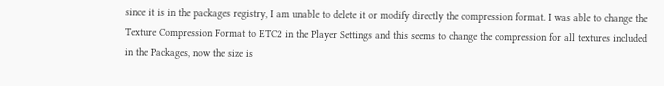since it is in the packages registry, I am unable to delete it or modify directly the compression format. I was able to change the Texture Compression Format to ETC2 in the Player Settings and this seems to change the compression for all textures included in the Packages, now the size is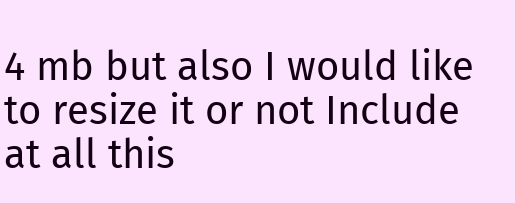4 mb but also I would like to resize it or not Include at all this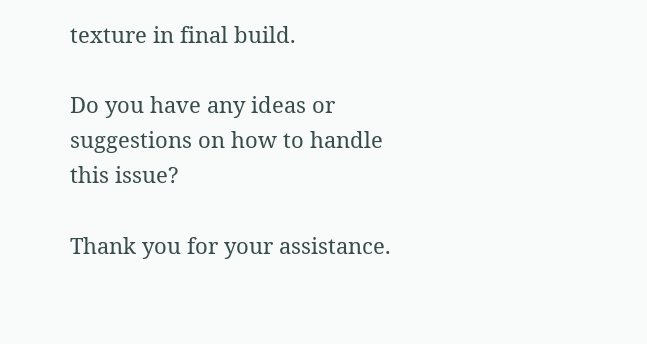texture in final build.

Do you have any ideas or suggestions on how to handle this issue?

Thank you for your assistance.